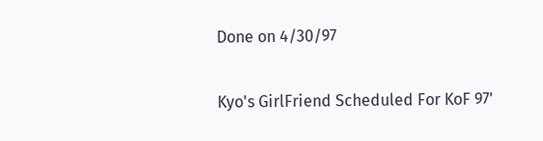Done on 4/30/97

Kyo's GirlFriend Scheduled For KoF 97'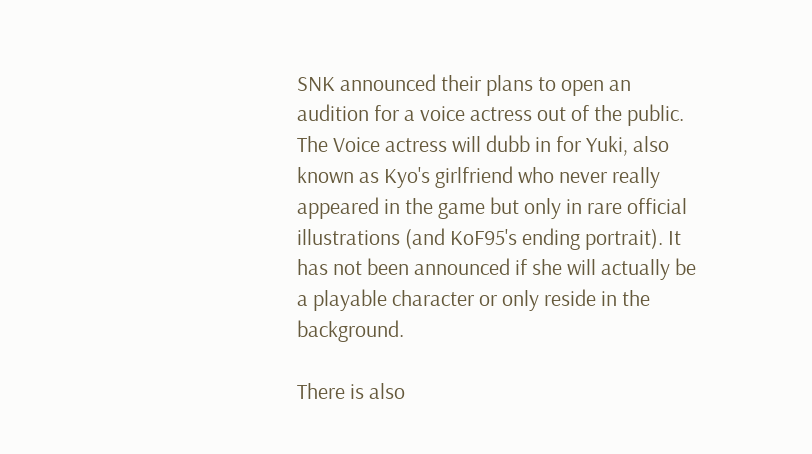SNK announced their plans to open an audition for a voice actress out of the public. The Voice actress will dubb in for Yuki, also known as Kyo's girlfriend who never really appeared in the game but only in rare official illustrations (and KoF95's ending portrait). It has not been announced if she will actually be a playable character or only reside in the background.

There is also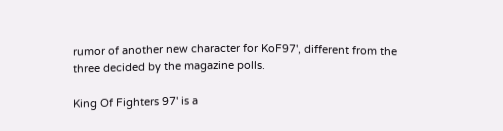rumor of another new character for KoF97', different from the three decided by the magazine polls.

King Of Fighters 97' is a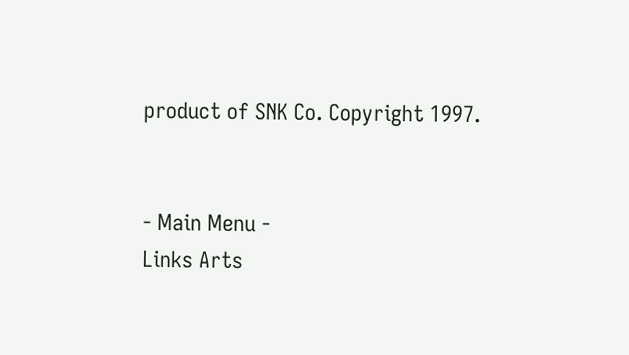product of SNK Co. Copyright 1997.


- Main Menu -
Links Arts